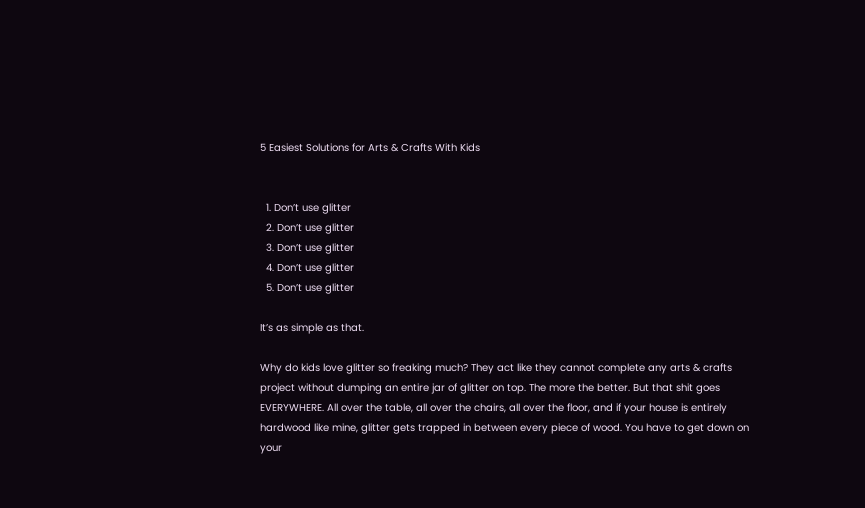5 Easiest Solutions for Arts & Crafts With Kids


  1. Don’t use glitter
  2. Don’t use glitter
  3. Don’t use glitter
  4. Don’t use glitter
  5. Don’t use glitter

It’s as simple as that.

Why do kids love glitter so freaking much? They act like they cannot complete any arts & crafts project without dumping an entire jar of glitter on top. The more the better. But that shit goes EVERYWHERE. All over the table, all over the chairs, all over the floor, and if your house is entirely hardwood like mine, glitter gets trapped in between every piece of wood. You have to get down on your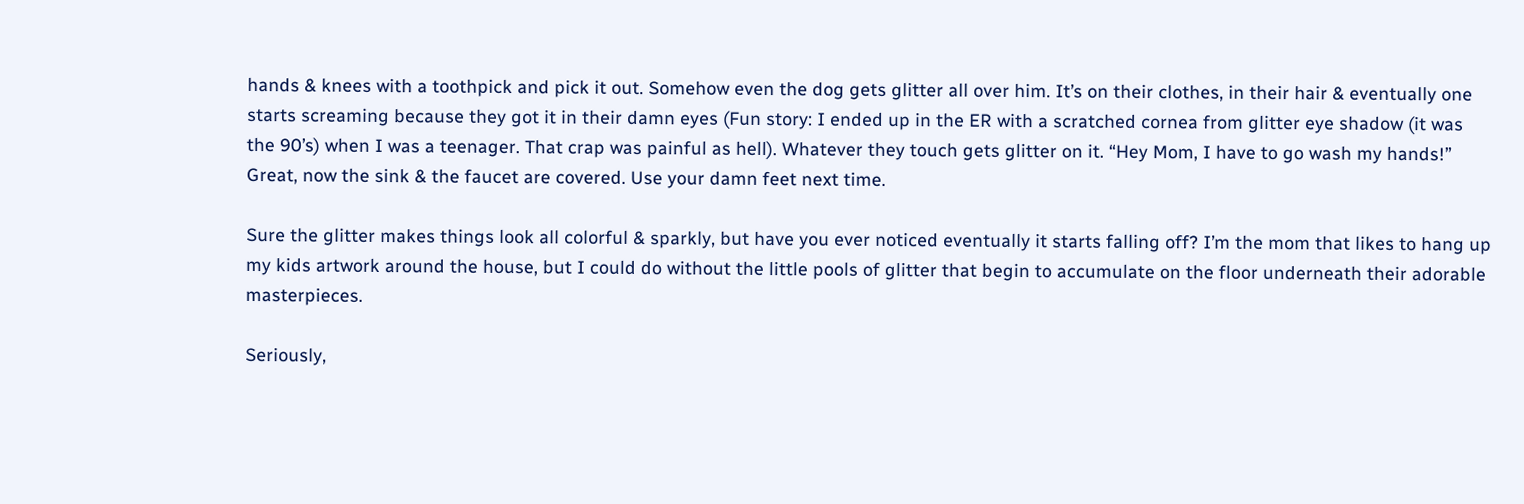hands & knees with a toothpick and pick it out. Somehow even the dog gets glitter all over him. It’s on their clothes, in their hair & eventually one starts screaming because they got it in their damn eyes (Fun story: I ended up in the ER with a scratched cornea from glitter eye shadow (it was the 90’s) when I was a teenager. That crap was painful as hell). Whatever they touch gets glitter on it. “Hey Mom, I have to go wash my hands!” Great, now the sink & the faucet are covered. Use your damn feet next time.

Sure the glitter makes things look all colorful & sparkly, but have you ever noticed eventually it starts falling off? I’m the mom that likes to hang up my kids artwork around the house, but I could do without the little pools of glitter that begin to accumulate on the floor underneath their adorable masterpieces.

Seriously,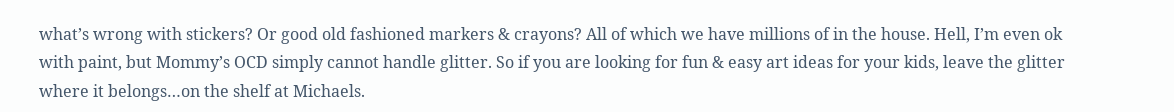what’s wrong with stickers? Or good old fashioned markers & crayons? All of which we have millions of in the house. Hell, I’m even ok with paint, but Mommy’s OCD simply cannot handle glitter. So if you are looking for fun & easy art ideas for your kids, leave the glitter where it belongs…on the shelf at Michaels.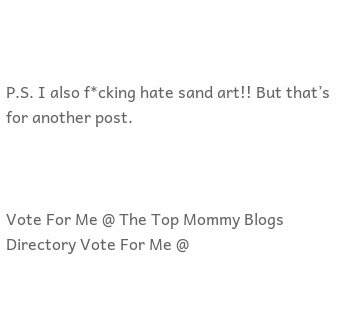P.S. I also f*cking hate sand art!! But that’s for another post.



Vote For Me @ The Top Mommy Blogs Directory Vote For Me @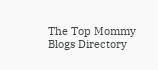The Top Mommy Blogs Directory